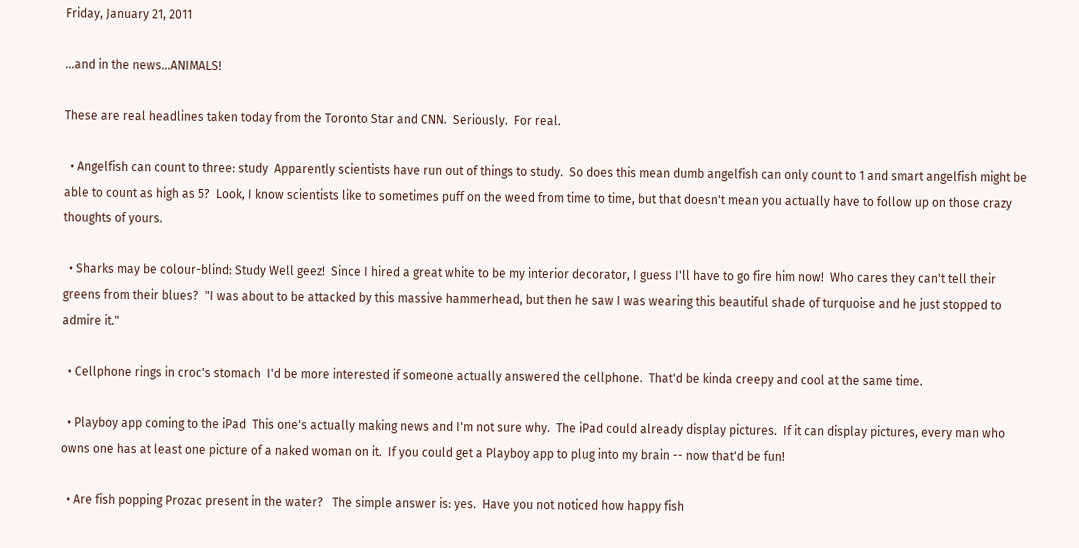Friday, January 21, 2011

...and in the news...ANIMALS!

These are real headlines taken today from the Toronto Star and CNN.  Seriously.  For real.

  • Angelfish can count to three: study  Apparently scientists have run out of things to study.  So does this mean dumb angelfish can only count to 1 and smart angelfish might be able to count as high as 5?  Look, I know scientists like to sometimes puff on the weed from time to time, but that doesn't mean you actually have to follow up on those crazy thoughts of yours.

  • Sharks may be colour-blind: Study Well geez!  Since I hired a great white to be my interior decorator, I guess I'll have to go fire him now!  Who cares they can't tell their greens from their blues?  "I was about to be attacked by this massive hammerhead, but then he saw I was wearing this beautiful shade of turquoise and he just stopped to admire it."

  • Cellphone rings in croc's stomach  I'd be more interested if someone actually answered the cellphone.  That'd be kinda creepy and cool at the same time.

  • Playboy app coming to the iPad  This one's actually making news and I'm not sure why.  The iPad could already display pictures.  If it can display pictures, every man who owns one has at least one picture of a naked woman on it.  If you could get a Playboy app to plug into my brain -- now that'd be fun!

  • Are fish popping Prozac present in the water?   The simple answer is: yes.  Have you not noticed how happy fish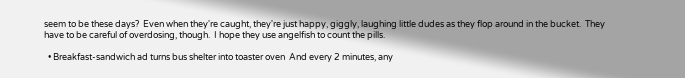seem to be these days?  Even when they're caught, they're just happy, giggly, laughing little dudes as they flop around in the bucket.  They have to be careful of overdosing, though.  I hope they use angelfish to count the pills.

  • Breakfast-sandwich ad turns bus shelter into toaster oven  And every 2 minutes, any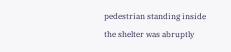pedestrian standing inside the shelter was abruptly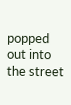popped out into the street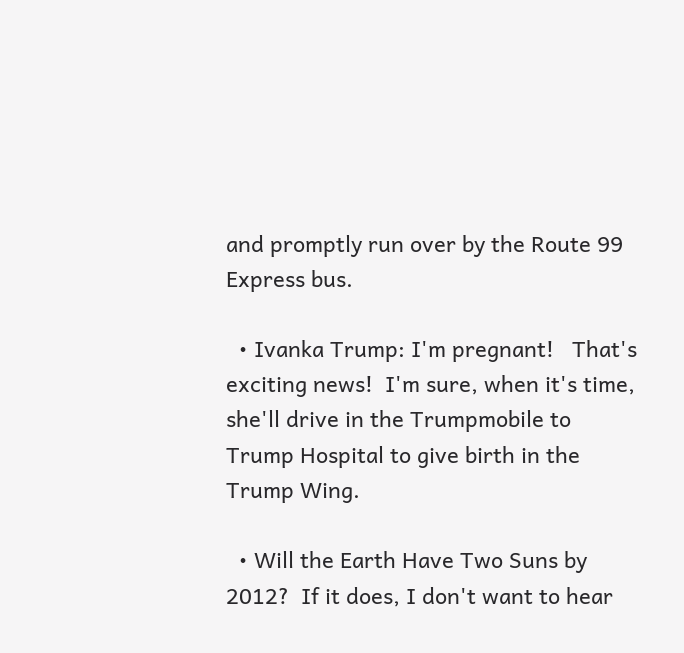and promptly run over by the Route 99 Express bus.

  • Ivanka Trump: I'm pregnant!   That's exciting news!  I'm sure, when it's time, she'll drive in the Trumpmobile to Trump Hospital to give birth in the Trump Wing.

  • Will the Earth Have Two Suns by 2012?  If it does, I don't want to hear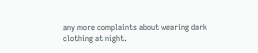any more complaints about wearing dark clothing at night.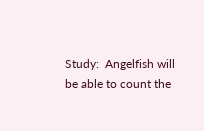Study:  Angelfish will be able to count the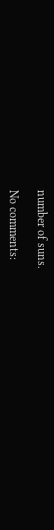number of suns.

No comments: